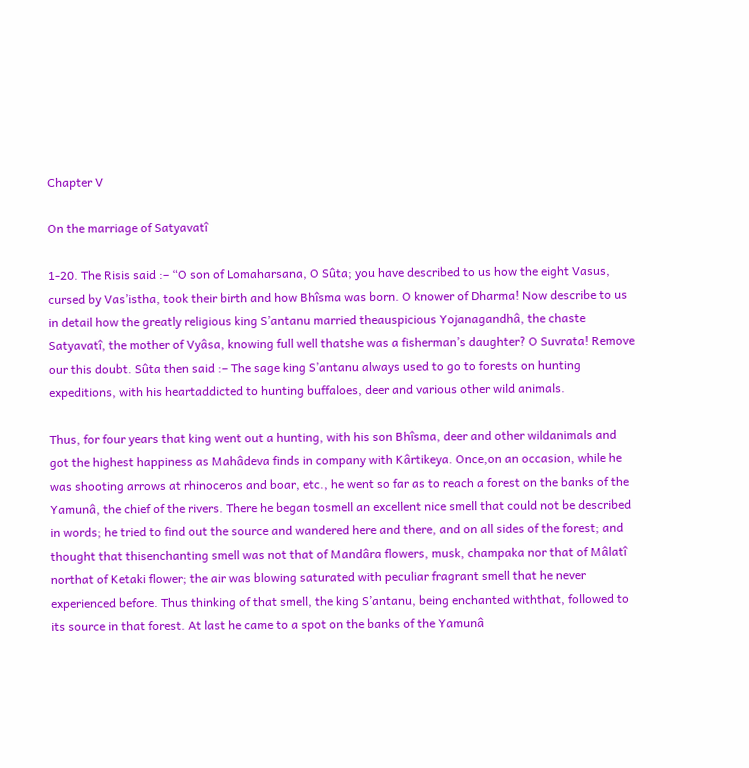Chapter V

On the marriage of Satyavatî

1-20. The Risis said :– “O son of Lomaharsana, O Sûta; you have described to us how the eight Vasus, cursed by Vas’istha, took their birth and how Bhîsma was born. O knower of Dharma! Now describe to us in detail how the greatly religious king S’antanu married theauspicious Yojanagandhâ, the chaste Satyavatî, the mother of Vyâsa, knowing full well thatshe was a fisherman’s daughter? O Suvrata! Remove our this doubt. Sûta then said :– The sage king S’antanu always used to go to forests on hunting expeditions, with his heartaddicted to hunting buffaloes, deer and various other wild animals.

Thus, for four years that king went out a hunting, with his son Bhîsma, deer and other wildanimals and got the highest happiness as Mahâdeva finds in company with Kârtikeya. Once,on an occasion, while he was shooting arrows at rhinoceros and boar, etc., he went so far as to reach a forest on the banks of the Yamunâ, the chief of the rivers. There he began tosmell an excellent nice smell that could not be described in words; he tried to find out the source and wandered here and there, and on all sides of the forest; and thought that thisenchanting smell was not that of Mandâra flowers, musk, champaka nor that of Mâlatî northat of Ketaki flower; the air was blowing saturated with peculiar fragrant smell that he never experienced before. Thus thinking of that smell, the king S’antanu, being enchanted withthat, followed to its source in that forest. At last he came to a spot on the banks of the Yamunâ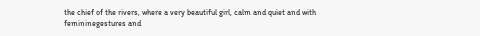the chief of the rivers, where a very beautiful girl, calm and quiet and with femininegestures and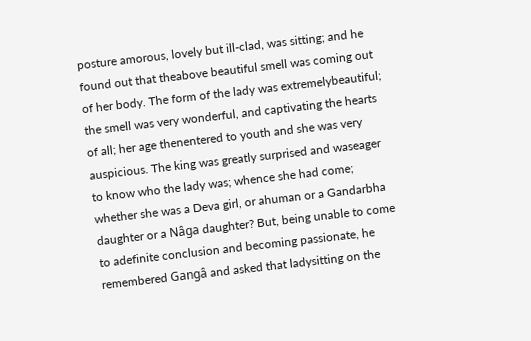posture amorous, lovely but ill-clad, was sitting; and he found out that theabove beautiful smell was coming out of her body. The form of the lady was extremelybeautiful; the smell was very wonderful, and captivating the hearts of all; her age thenentered to youth and she was very auspicious. The king was greatly surprised and waseager to know who the lady was; whence she had come; whether she was a Deva girl, or ahuman or a Gandarbha daughter or a Nâga daughter? But, being unable to come to adefinite conclusion and becoming passionate, he remembered Gangâ and asked that ladysitting on the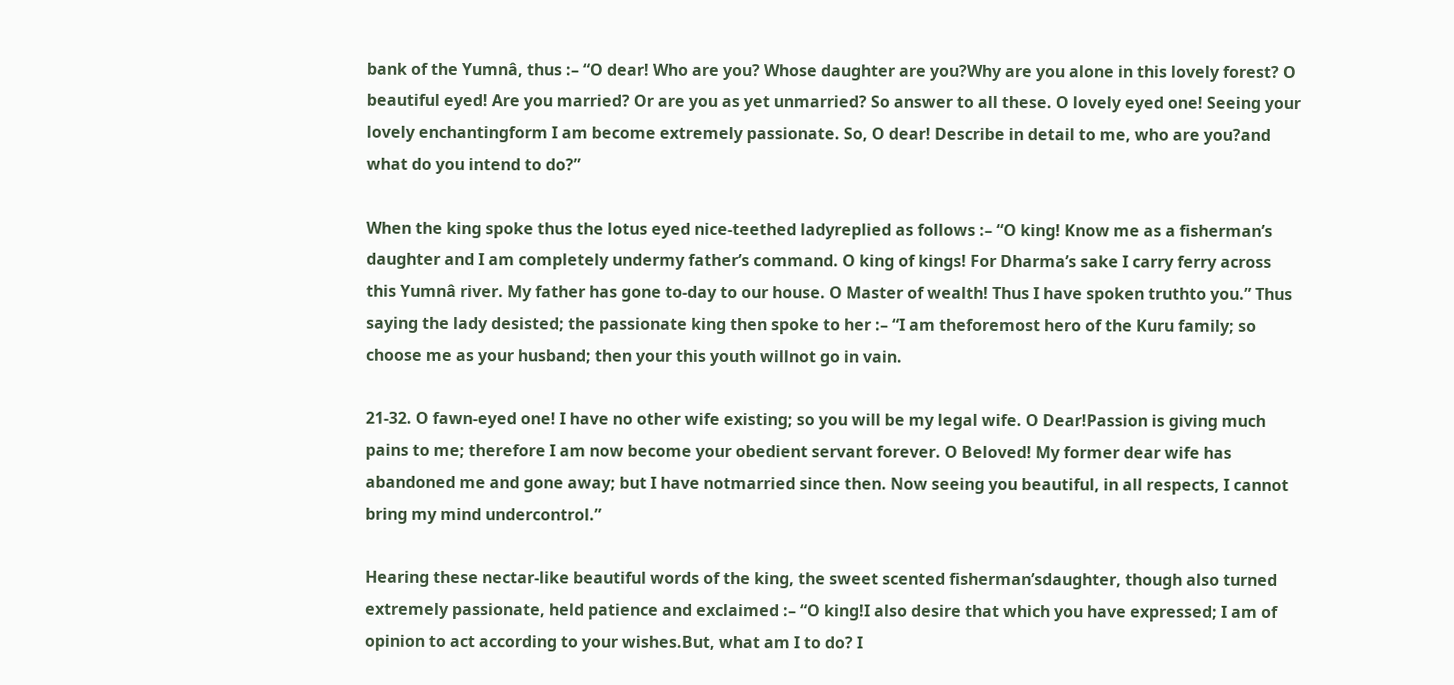bank of the Yumnâ, thus :– “O dear! Who are you? Whose daughter are you?Why are you alone in this lovely forest? O beautiful eyed! Are you married? Or are you as yet unmarried? So answer to all these. O lovely eyed one! Seeing your lovely enchantingform I am become extremely passionate. So, O dear! Describe in detail to me, who are you?and what do you intend to do?”

When the king spoke thus the lotus eyed nice-teethed ladyreplied as follows :– “O king! Know me as a fisherman’s daughter and I am completely undermy father’s command. O king of kings! For Dharma’s sake I carry ferry across this Yumnâ river. My father has gone to-day to our house. O Master of wealth! Thus I have spoken truthto you.” Thus saying the lady desisted; the passionate king then spoke to her :– “I am theforemost hero of the Kuru family; so choose me as your husband; then your this youth willnot go in vain.

21-32. O fawn-eyed one! I have no other wife existing; so you will be my legal wife. O Dear!Passion is giving much pains to me; therefore I am now become your obedient servant forever. O Beloved! My former dear wife has abandoned me and gone away; but I have notmarried since then. Now seeing you beautiful, in all respects, I cannot bring my mind undercontrol.”

Hearing these nectar-like beautiful words of the king, the sweet scented fisherman’sdaughter, though also turned extremely passionate, held patience and exclaimed :– “O king!I also desire that which you have expressed; I am of opinion to act according to your wishes.But, what am I to do? I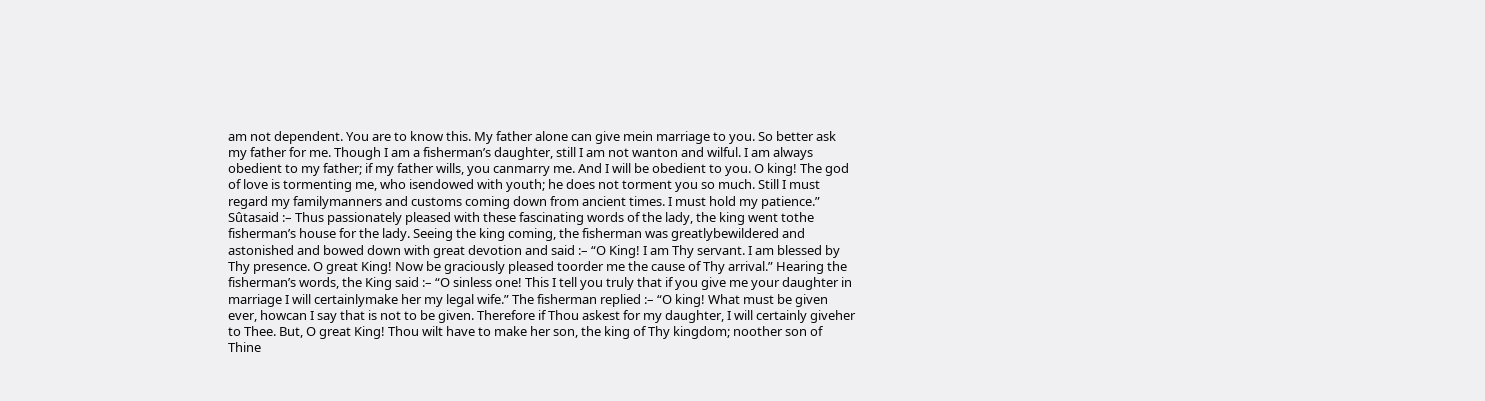am not dependent. You are to know this. My father alone can give mein marriage to you. So better ask my father for me. Though I am a fisherman’s daughter, still I am not wanton and wilful. I am always obedient to my father; if my father wills, you canmarry me. And I will be obedient to you. O king! The god of love is tormenting me, who isendowed with youth; he does not torment you so much. Still I must regard my familymanners and customs coming down from ancient times. I must hold my patience.” Sûtasaid :– Thus passionately pleased with these fascinating words of the lady, the king went tothe fisherman’s house for the lady. Seeing the king coming, the fisherman was greatlybewildered and astonished and bowed down with great devotion and said :– “O King! I am Thy servant. I am blessed by Thy presence. O great King! Now be graciously pleased toorder me the cause of Thy arrival.” Hearing the fisherman’s words, the King said :– “O sinless one! This I tell you truly that if you give me your daughter in marriage I will certainlymake her my legal wife.” The fisherman replied :– “O king! What must be given ever, howcan I say that is not to be given. Therefore if Thou askest for my daughter, I will certainly giveher to Thee. But, O great King! Thou wilt have to make her son, the king of Thy kingdom; noother son of Thine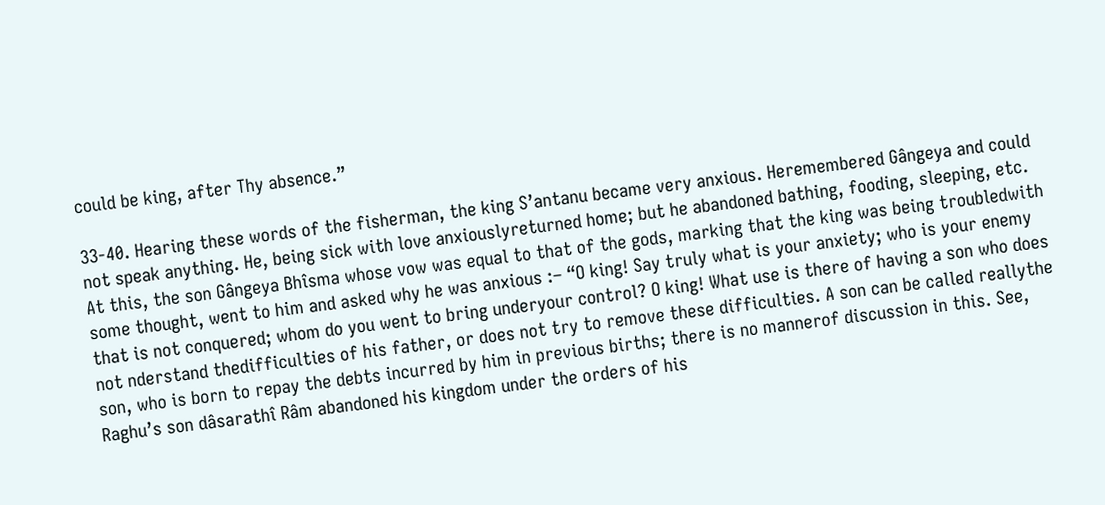could be king, after Thy absence.”

33-40. Hearing these words of the fisherman, the king S’antanu became very anxious. Heremembered Gângeya and could not speak anything. He, being sick with love anxiouslyreturned home; but he abandoned bathing, fooding, sleeping, etc. At this, the son Gângeya Bhîsma whose vow was equal to that of the gods, marking that the king was being troubledwith some thought, went to him and asked why he was anxious :– “O king! Say truly what is your anxiety; who is your enemy that is not conquered; whom do you went to bring underyour control? O king! What use is there of having a son who does not nderstand thedifficulties of his father, or does not try to remove these difficulties. A son can be called reallythe son, who is born to repay the debts incurred by him in previous births; there is no mannerof discussion in this. See, Raghu’s son dâsarathî Râm abandoned his kingdom under the orders of his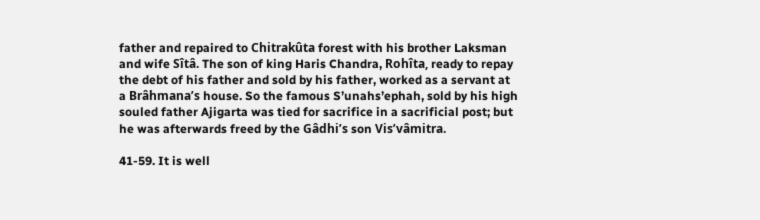father and repaired to Chitrakûta forest with his brother Laksman and wife Sîtâ. The son of king Haris Chandra, Rohîta, ready to repay the debt of his father and sold by his father, worked as a servant at a Brâhmana’s house. So the famous S’unahs’ephah, sold by his high souled father Ajigarta was tied for sacrifice in a sacrificial post; but he was afterwards freed by the Gâdhi’s son Vis’vâmitra.

41-59. It is well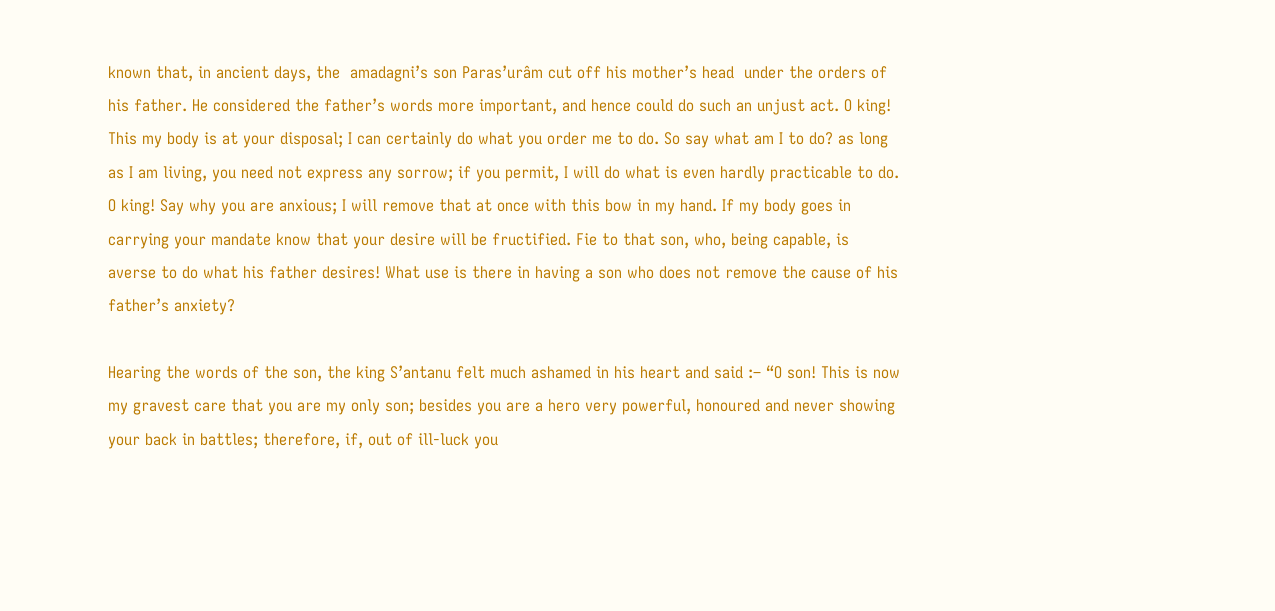known that, in ancient days, the  amadagni’s son Paras’urâm cut off his mother’s head  under the orders of his father. He considered the father’s words more important, and hence could do such an unjust act. O king! This my body is at your disposal; I can certainly do what you order me to do. So say what am I to do? as long as I am living, you need not express any sorrow; if you permit, I will do what is even hardly practicable to do. O king! Say why you are anxious; I will remove that at once with this bow in my hand. If my body goes in carrying your mandate know that your desire will be fructified. Fie to that son, who, being capable, is averse to do what his father desires! What use is there in having a son who does not remove the cause of his father’s anxiety?

Hearing the words of the son, the king S’antanu felt much ashamed in his heart and said :– “O son! This is now my gravest care that you are my only son; besides you are a hero very powerful, honoured and never showing your back in battles; therefore, if, out of ill-luck you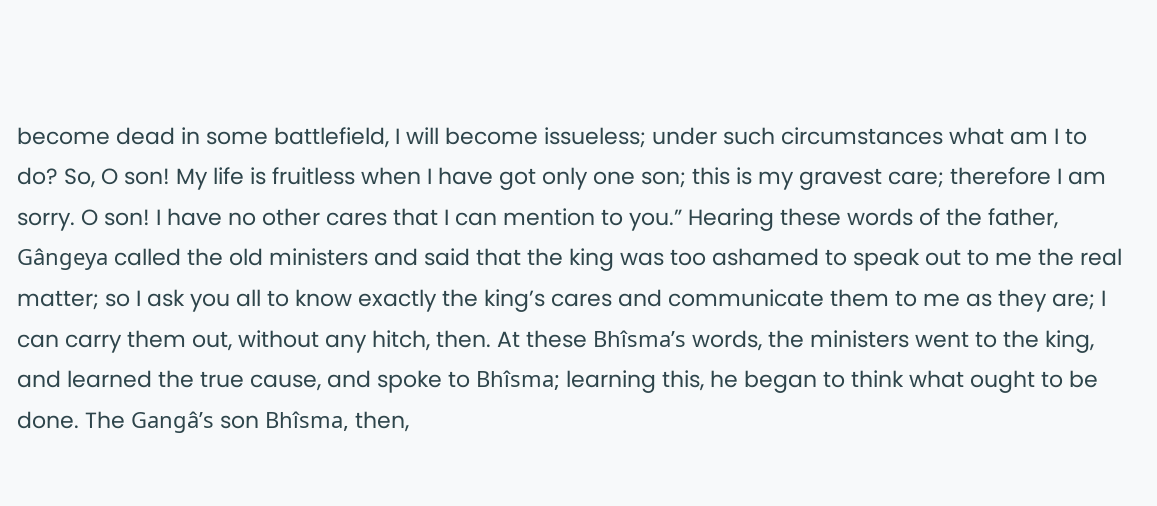become dead in some battlefield, I will become issueless; under such circumstances what am I to do? So, O son! My life is fruitless when I have got only one son; this is my gravest care; therefore I am sorry. O son! I have no other cares that I can mention to you.” Hearing these words of the father, Gângeya called the old ministers and said that the king was too ashamed to speak out to me the real matter; so I ask you all to know exactly the king’s cares and communicate them to me as they are; I can carry them out, without any hitch, then. At these Bhîsma’s words, the ministers went to the king, and learned the true cause, and spoke to Bhîsma; learning this, he began to think what ought to be done. The Gangâ’s son Bhîsma, then,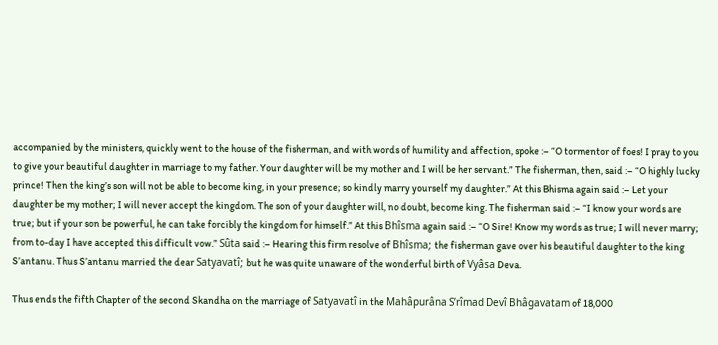accompanied by the ministers, quickly went to the house of the fisherman, and with words of humility and affection, spoke :– “O tormentor of foes! I pray to you to give your beautiful daughter in marriage to my father. Your daughter will be my mother and I will be her servant.” The fisherman, then, said :– “O highly lucky prince! Then the king’s son will not be able to become king, in your presence; so kindly marry yourself my daughter.” At this Bhisma again said :– Let your daughter be my mother; I will never accept the kingdom. The son of your daughter will, no doubt, become king. The fisherman said :– “I know your words are true; but if your son be powerful, he can take forcibly the kingdom for himself.” At this Bhîsma again said :– “O Sire! Know my words as true; I will never marry; from to-day I have accepted this difficult vow.” Sûta said :– Hearing this firm resolve of Bhîsma; the fisherman gave over his beautiful daughter to the king S’antanu. Thus S’antanu married the dear Satyavatî; but he was quite unaware of the wonderful birth of Vyâsa Deva.

Thus ends the fifth Chapter of the second Skandha on the marriage of Satyavatî in the Mahâpurâna S’rîmad Devî Bhâgavatam of 18,000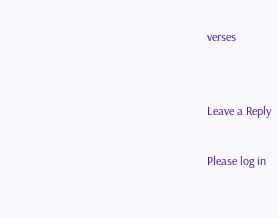verses


Leave a Reply

Please log in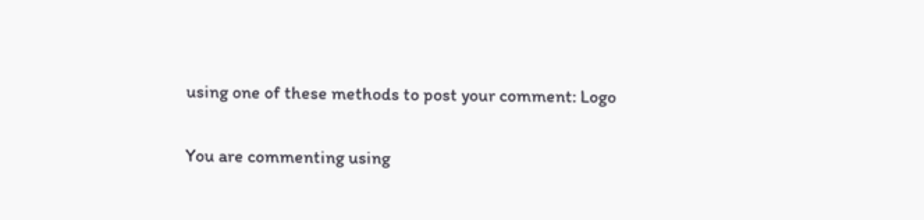using one of these methods to post your comment: Logo

You are commenting using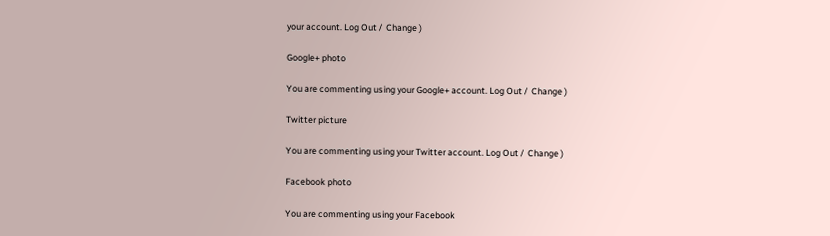your account. Log Out /  Change )

Google+ photo

You are commenting using your Google+ account. Log Out /  Change )

Twitter picture

You are commenting using your Twitter account. Log Out /  Change )

Facebook photo

You are commenting using your Facebook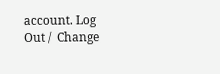account. Log Out /  Change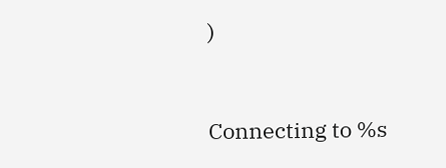)


Connecting to %s